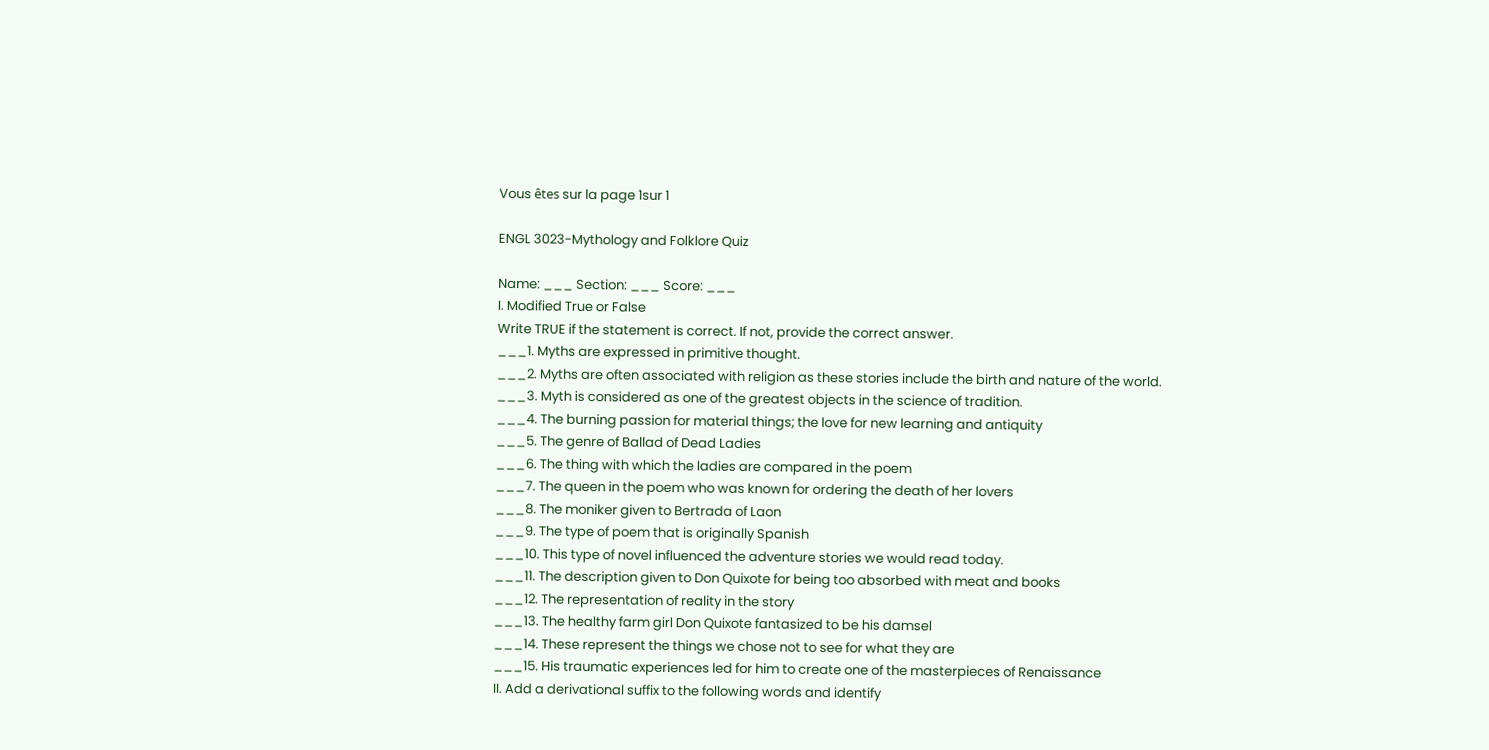Vous êtes sur la page 1sur 1

ENGL 3023-Mythology and Folklore Quiz

Name: ___ Section: ___ Score: ___
I. Modified True or False
Write TRUE if the statement is correct. If not, provide the correct answer.
___1. Myths are expressed in primitive thought.
___2. Myths are often associated with religion as these stories include the birth and nature of the world.
___3. Myth is considered as one of the greatest objects in the science of tradition.
___4. The burning passion for material things; the love for new learning and antiquity
___5. The genre of Ballad of Dead Ladies
___6. The thing with which the ladies are compared in the poem
___7. The queen in the poem who was known for ordering the death of her lovers
___8. The moniker given to Bertrada of Laon
___9. The type of poem that is originally Spanish
___10. This type of novel influenced the adventure stories we would read today.
___11. The description given to Don Quixote for being too absorbed with meat and books
___12. The representation of reality in the story
___13. The healthy farm girl Don Quixote fantasized to be his damsel
___14. These represent the things we chose not to see for what they are
___15. His traumatic experiences led for him to create one of the masterpieces of Renaissance
II. Add a derivational suffix to the following words and identify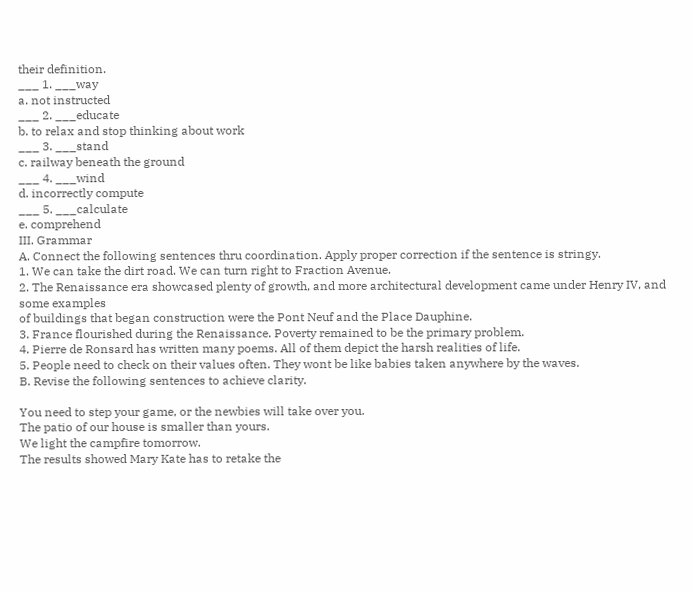their definition.
___ 1. ___way
a. not instructed
___ 2. ___educate
b. to relax and stop thinking about work
___ 3. ___stand
c. railway beneath the ground
___ 4. ___wind
d. incorrectly compute
___ 5. ___calculate
e. comprehend
III. Grammar
A. Connect the following sentences thru coordination. Apply proper correction if the sentence is stringy.
1. We can take the dirt road. We can turn right to Fraction Avenue.
2. The Renaissance era showcased plenty of growth, and more architectural development came under Henry IV, and some examples
of buildings that began construction were the Pont Neuf and the Place Dauphine.
3. France flourished during the Renaissance. Poverty remained to be the primary problem.
4. Pierre de Ronsard has written many poems. All of them depict the harsh realities of life.
5. People need to check on their values often. They wont be like babies taken anywhere by the waves.
B. Revise the following sentences to achieve clarity.

You need to step your game, or the newbies will take over you.
The patio of our house is smaller than yours.
We light the campfire tomorrow.
The results showed Mary Kate has to retake the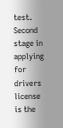test.
Second stage in applying for drivers license is the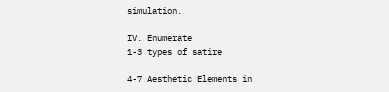simulation.

IV. Enumerate
1-3 types of satire

4-7 Aesthetic Elements in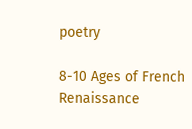poetry

8-10 Ages of French Renaissance